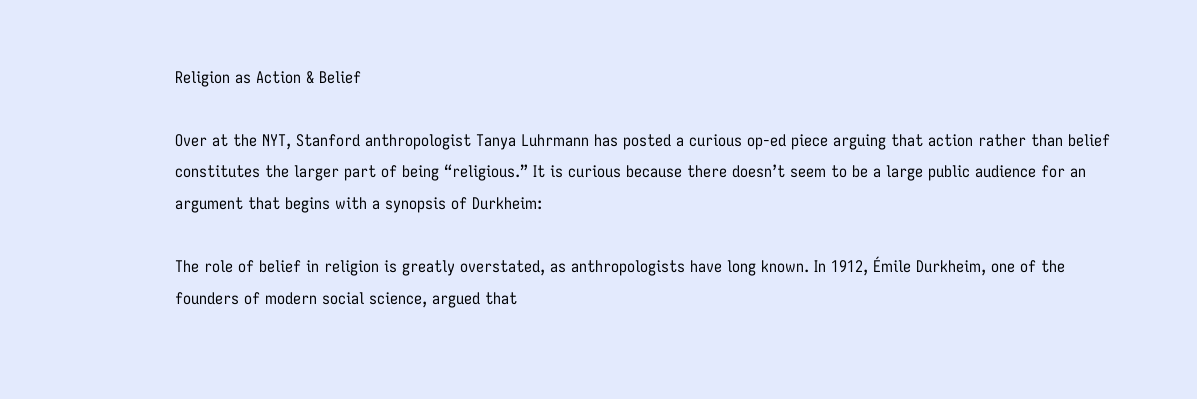Religion as Action & Belief

Over at the NYT, Stanford anthropologist Tanya Luhrmann has posted a curious op-ed piece arguing that action rather than belief constitutes the larger part of being “religious.” It is curious because there doesn’t seem to be a large public audience for an argument that begins with a synopsis of Durkheim:

The role of belief in religion is greatly overstated, as anthropologists have long known. In 1912, Émile Durkheim, one of the founders of modern social science, argued that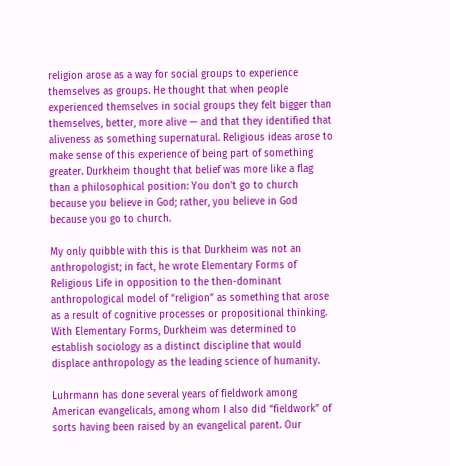religion arose as a way for social groups to experience themselves as groups. He thought that when people experienced themselves in social groups they felt bigger than themselves, better, more alive — and that they identified that aliveness as something supernatural. Religious ideas arose to make sense of this experience of being part of something greater. Durkheim thought that belief was more like a flag than a philosophical position: You don’t go to church because you believe in God; rather, you believe in God because you go to church.

My only quibble with this is that Durkheim was not an anthropologist; in fact, he wrote Elementary Forms of Religious Life in opposition to the then-dominant anthropological model of “religion” as something that arose as a result of cognitive processes or propositional thinking. With Elementary Forms, Durkheim was determined to establish sociology as a distinct discipline that would displace anthropology as the leading science of humanity.

Luhrmann has done several years of fieldwork among American evangelicals, among whom I also did “fieldwork” of sorts having been raised by an evangelical parent. Our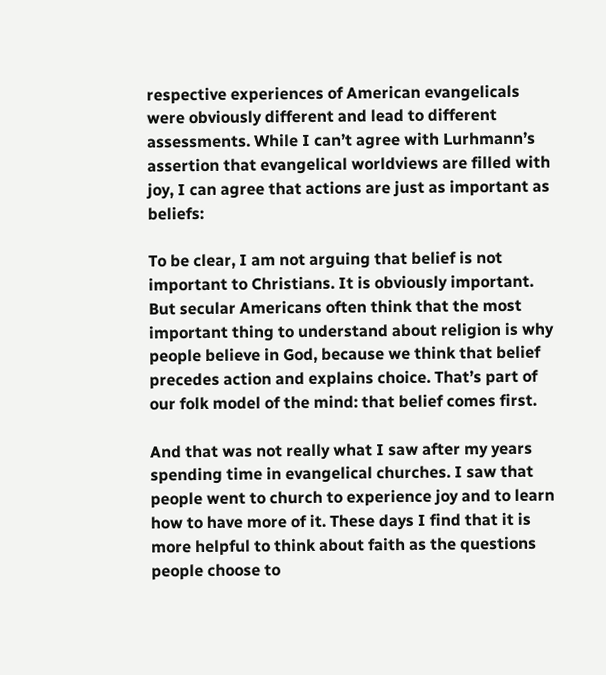respective experiences of American evangelicals were obviously different and lead to different assessments. While I can’t agree with Lurhmann’s assertion that evangelical worldviews are filled with joy, I can agree that actions are just as important as beliefs:

To be clear, I am not arguing that belief is not important to Christians. It is obviously important. But secular Americans often think that the most important thing to understand about religion is why people believe in God, because we think that belief precedes action and explains choice. That’s part of our folk model of the mind: that belief comes first.

And that was not really what I saw after my years spending time in evangelical churches. I saw that people went to church to experience joy and to learn how to have more of it. These days I find that it is more helpful to think about faith as the questions people choose to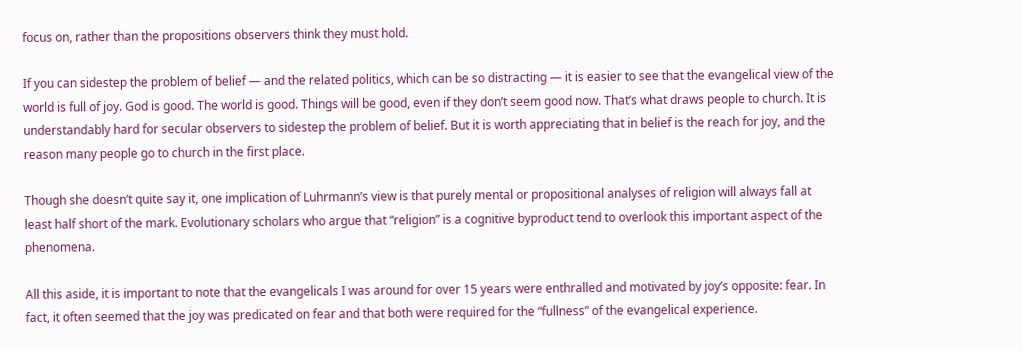focus on, rather than the propositions observers think they must hold.

If you can sidestep the problem of belief — and the related politics, which can be so distracting — it is easier to see that the evangelical view of the world is full of joy. God is good. The world is good. Things will be good, even if they don’t seem good now. That’s what draws people to church. It is understandably hard for secular observers to sidestep the problem of belief. But it is worth appreciating that in belief is the reach for joy, and the reason many people go to church in the first place.

Though she doesn’t quite say it, one implication of Luhrmann’s view is that purely mental or propositional analyses of religion will always fall at least half short of the mark. Evolutionary scholars who argue that “religion” is a cognitive byproduct tend to overlook this important aspect of the phenomena.

All this aside, it is important to note that the evangelicals I was around for over 15 years were enthralled and motivated by joy’s opposite: fear. In fact, it often seemed that the joy was predicated on fear and that both were required for the “fullness” of the evangelical experience.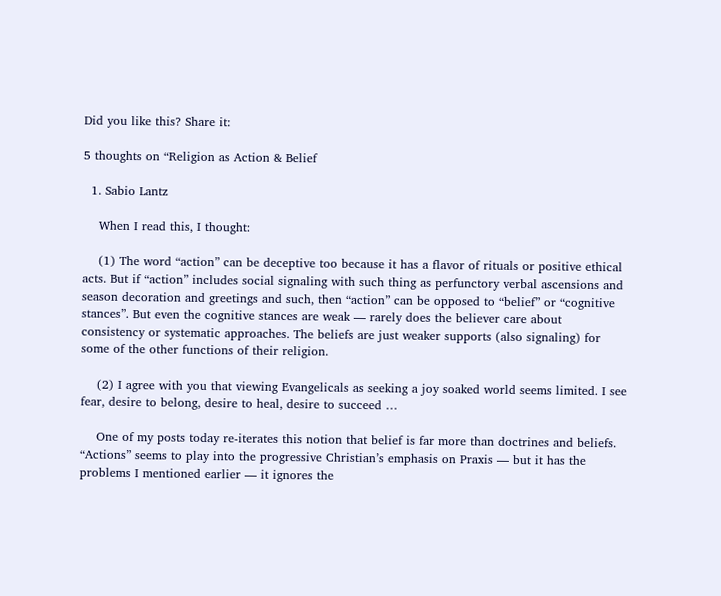Did you like this? Share it:

5 thoughts on “Religion as Action & Belief

  1. Sabio Lantz

    When I read this, I thought:

    (1) The word “action” can be deceptive too because it has a flavor of rituals or positive ethical acts. But if “action” includes social signaling with such thing as perfunctory verbal ascensions and season decoration and greetings and such, then “action” can be opposed to “belief” or “cognitive stances”. But even the cognitive stances are weak — rarely does the believer care about consistency or systematic approaches. The beliefs are just weaker supports (also signaling) for some of the other functions of their religion.

    (2) I agree with you that viewing Evangelicals as seeking a joy soaked world seems limited. I see fear, desire to belong, desire to heal, desire to succeed …

    One of my posts today re-iterates this notion that belief is far more than doctrines and beliefs. “Actions” seems to play into the progressive Christian’s emphasis on Praxis — but it has the problems I mentioned earlier — it ignores the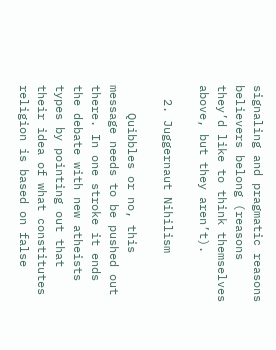signaling and pragmatic reasons believers belong (reasons they’d like to think themselves above, but they aren’t).

  2. Juggernaut Nihilism

    Quibbles or no, this message needs to be pushed out there. In one stroke it ends the debate with new atheists types by pointing out that their idea of what constitutes religion is based on false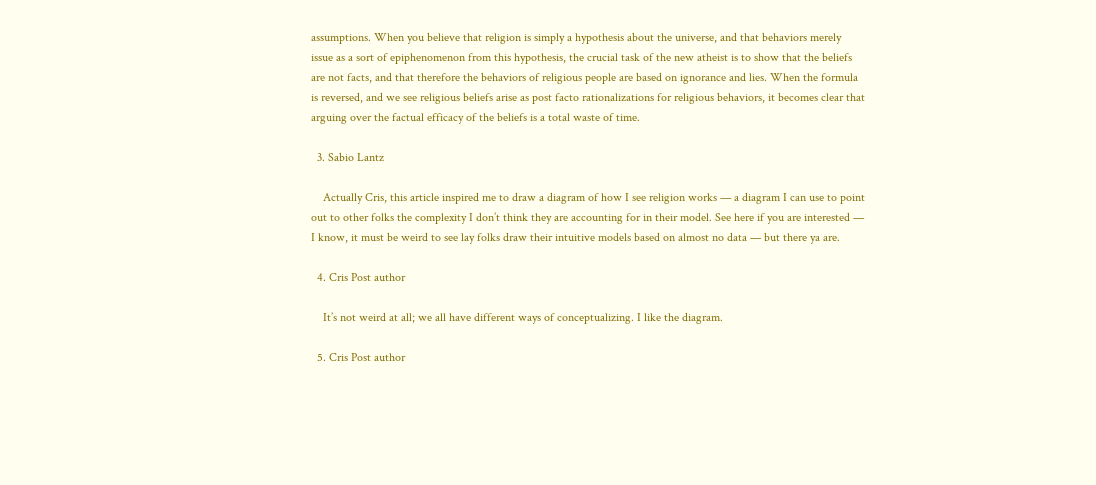assumptions. When you believe that religion is simply a hypothesis about the universe, and that behaviors merely issue as a sort of epiphenomenon from this hypothesis, the crucial task of the new atheist is to show that the beliefs are not facts, and that therefore the behaviors of religious people are based on ignorance and lies. When the formula is reversed, and we see religious beliefs arise as post facto rationalizations for religious behaviors, it becomes clear that arguing over the factual efficacy of the beliefs is a total waste of time.

  3. Sabio Lantz

    Actually Cris, this article inspired me to draw a diagram of how I see religion works — a diagram I can use to point out to other folks the complexity I don’t think they are accounting for in their model. See here if you are interested — I know, it must be weird to see lay folks draw their intuitive models based on almost no data — but there ya are.

  4. Cris Post author

    It’s not weird at all; we all have different ways of conceptualizing. I like the diagram.

  5. Cris Post author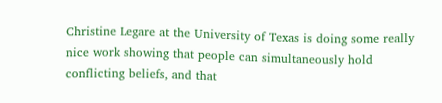Christine Legare at the University of Texas is doing some really nice work showing that people can simultaneously hold conflicting beliefs, and that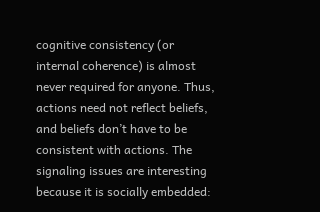cognitive consistency (or internal coherence) is almost never required for anyone. Thus, actions need not reflect beliefs, and beliefs don’t have to be consistent with actions. The signaling issues are interesting because it is socially embedded: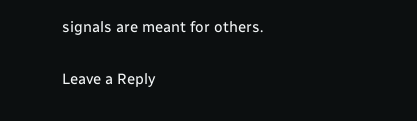signals are meant for others.

Leave a Reply